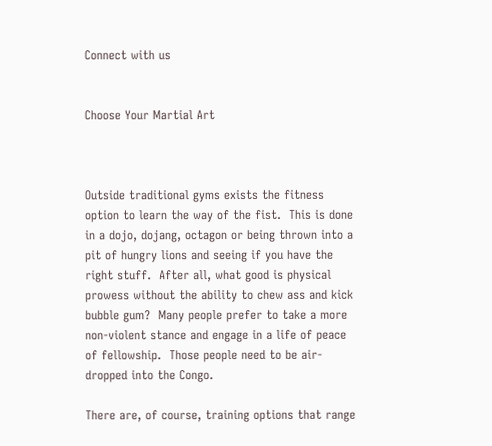Connect with us


Choose Your Martial Art



Outside traditional gyms exists the fitness option to learn the way of the fist.  This is done in a dojo, dojang, octagon or being thrown into a pit of hungry lions and seeing if you have the right stuff.  After all, what good is physical prowess without the ability to chew ass and kick bubble gum?  Many people prefer to take a more non-violent stance and engage in a life of peace of fellowship.  Those people need to be air-dropped into the Congo.

There are, of course, training options that range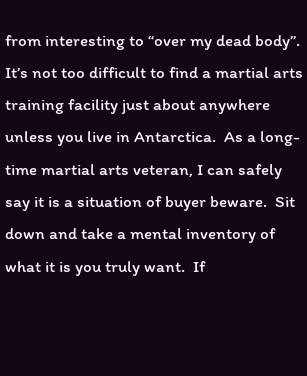from interesting to “over my dead body”.  It’s not too difficult to find a martial arts training facility just about anywhere unless you live in Antarctica.  As a long-time martial arts veteran, I can safely say it is a situation of buyer beware.  Sit down and take a mental inventory of what it is you truly want.  If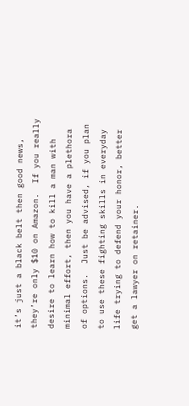it’s just a black belt then good news, they’re only $10 on Amazon.  If you really desire to learn how to kill a man with minimal effort, then you have a plethora of options.  Just be advised, if you plan to use these fighting skills in everyday life trying to defend your honor, better get a lawyer on retainer.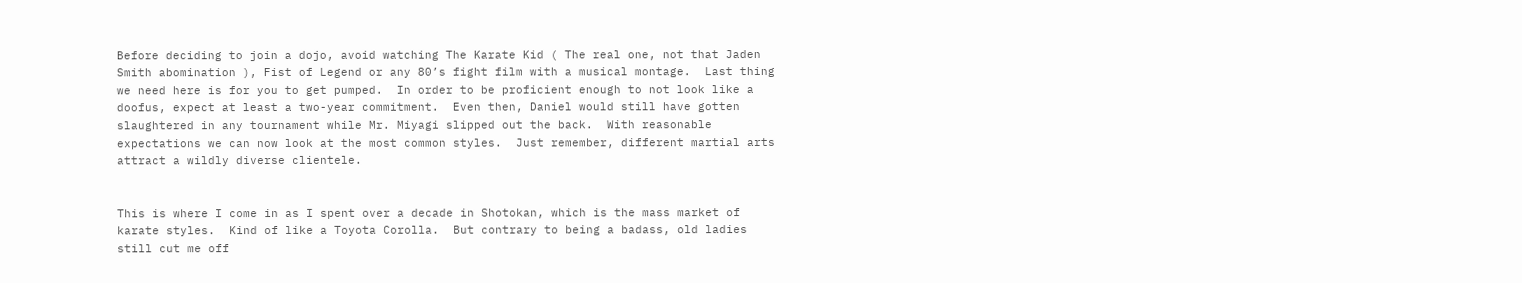Before deciding to join a dojo, avoid watching The Karate Kid ( The real one, not that Jaden Smith abomination ), Fist of Legend or any 80’s fight film with a musical montage.  Last thing we need here is for you to get pumped.  In order to be proficient enough to not look like a doofus, expect at least a two-year commitment.  Even then, Daniel would still have gotten slaughtered in any tournament while Mr. Miyagi slipped out the back.  With reasonable expectations we can now look at the most common styles.  Just remember, different martial arts attract a wildly diverse clientele.


This is where I come in as I spent over a decade in Shotokan, which is the mass market of karate styles.  Kind of like a Toyota Corolla.  But contrary to being a badass, old ladies still cut me off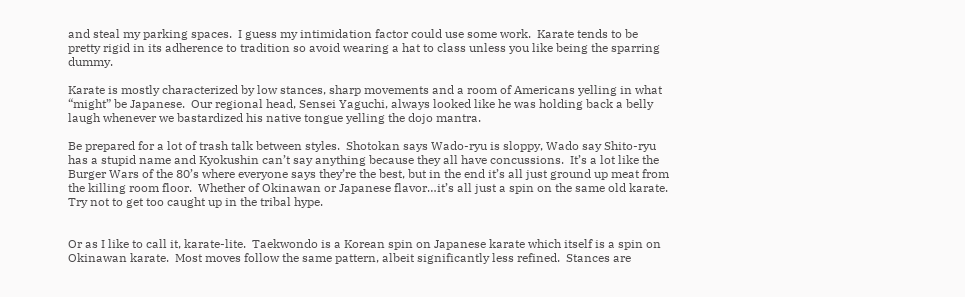and steal my parking spaces.  I guess my intimidation factor could use some work.  Karate tends to be pretty rigid in its adherence to tradition so avoid wearing a hat to class unless you like being the sparring dummy.

Karate is mostly characterized by low stances, sharp movements and a room of Americans yelling in what “might” be Japanese.  Our regional head, Sensei Yaguchi, always looked like he was holding back a belly laugh whenever we bastardized his native tongue yelling the dojo mantra.

Be prepared for a lot of trash talk between styles.  Shotokan says Wado-ryu is sloppy, Wado say Shito-ryu has a stupid name and Kyokushin can’t say anything because they all have concussions.  It’s a lot like the Burger Wars of the 80’s where everyone says they’re the best, but in the end it’s all just ground up meat from the killing room floor.  Whether of Okinawan or Japanese flavor…it’s all just a spin on the same old karate.  Try not to get too caught up in the tribal hype.


Or as I like to call it, karate-lite.  Taekwondo is a Korean spin on Japanese karate which itself is a spin on Okinawan karate.  Most moves follow the same pattern, albeit significantly less refined.  Stances are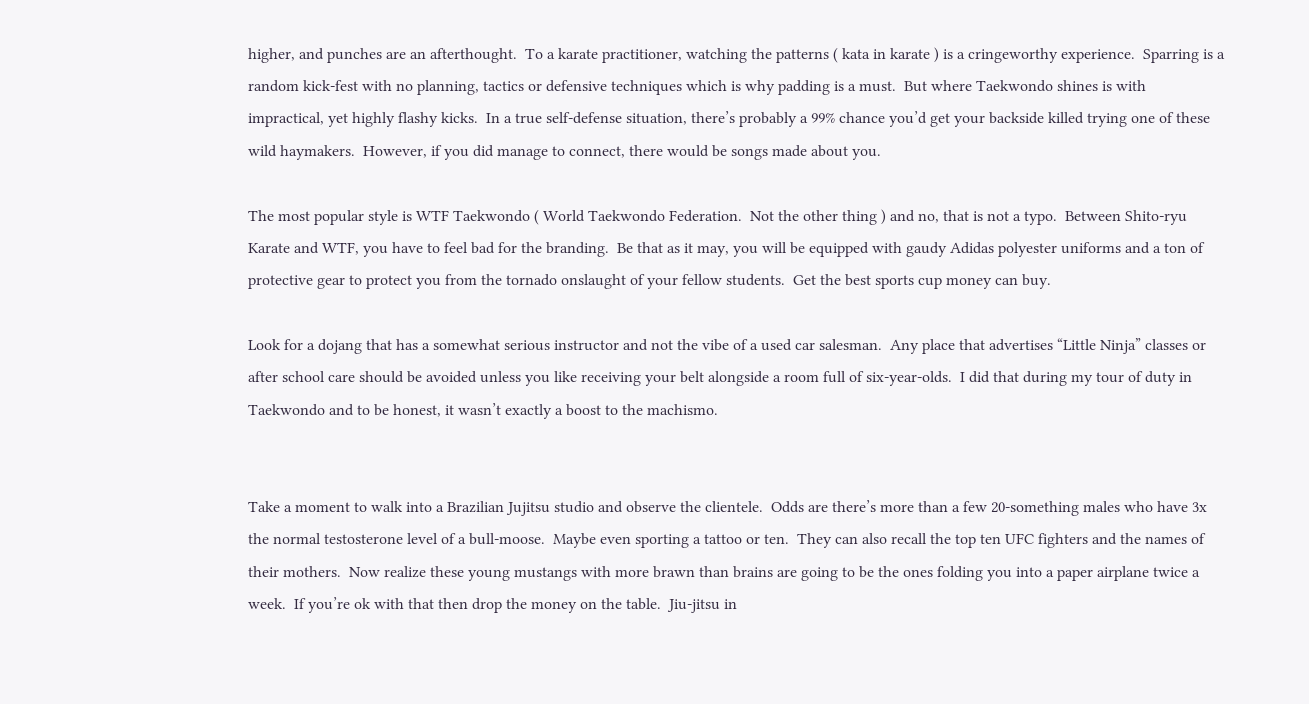higher, and punches are an afterthought.  To a karate practitioner, watching the patterns ( kata in karate ) is a cringeworthy experience.  Sparring is a random kick-fest with no planning, tactics or defensive techniques which is why padding is a must.  But where Taekwondo shines is with impractical, yet highly flashy kicks.  In a true self-defense situation, there’s probably a 99% chance you’d get your backside killed trying one of these wild haymakers.  However, if you did manage to connect, there would be songs made about you.

The most popular style is WTF Taekwondo ( World Taekwondo Federation.  Not the other thing ) and no, that is not a typo.  Between Shito-ryu Karate and WTF, you have to feel bad for the branding.  Be that as it may, you will be equipped with gaudy Adidas polyester uniforms and a ton of protective gear to protect you from the tornado onslaught of your fellow students.  Get the best sports cup money can buy.

Look for a dojang that has a somewhat serious instructor and not the vibe of a used car salesman.  Any place that advertises “Little Ninja” classes or after school care should be avoided unless you like receiving your belt alongside a room full of six-year-olds.  I did that during my tour of duty in Taekwondo and to be honest, it wasn’t exactly a boost to the machismo.


Take a moment to walk into a Brazilian Jujitsu studio and observe the clientele.  Odds are there’s more than a few 20-something males who have 3x the normal testosterone level of a bull-moose.  Maybe even sporting a tattoo or ten.  They can also recall the top ten UFC fighters and the names of their mothers.  Now realize these young mustangs with more brawn than brains are going to be the ones folding you into a paper airplane twice a week.  If you’re ok with that then drop the money on the table.  Jiu-jitsu in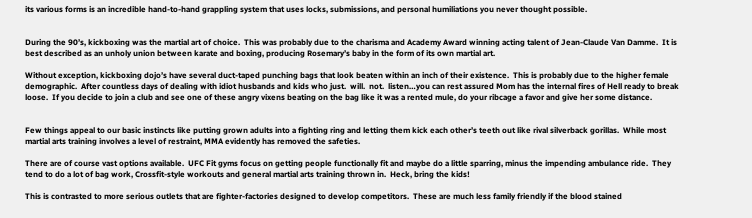its various forms is an incredible hand-to-hand grappling system that uses locks, submissions, and personal humiliations you never thought possible.


During the 90’s, kickboxing was the martial art of choice.  This was probably due to the charisma and Academy Award winning acting talent of Jean-Claude Van Damme.  It is best described as an unholy union between karate and boxing, producing Rosemary’s baby in the form of its own martial art.

Without exception, kickboxing dojo’s have several duct-taped punching bags that look beaten within an inch of their existence.  This is probably due to the higher female demographic.  After countless days of dealing with idiot husbands and kids who just.  will.  not.  listen…you can rest assured Mom has the internal fires of Hell ready to break loose.  If you decide to join a club and see one of these angry vixens beating on the bag like it was a rented mule, do your ribcage a favor and give her some distance.


Few things appeal to our basic instincts like putting grown adults into a fighting ring and letting them kick each other’s teeth out like rival silverback gorillas.  While most martial arts training involves a level of restraint, MMA evidently has removed the safeties.

There are of course vast options available.  UFC Fit gyms focus on getting people functionally fit and maybe do a little sparring, minus the impending ambulance ride.  They tend to do a lot of bag work, Crossfit-style workouts and general martial arts training thrown in.  Heck, bring the kids!

This is contrasted to more serious outlets that are fighter-factories designed to develop competitors.  These are much less family friendly if the blood stained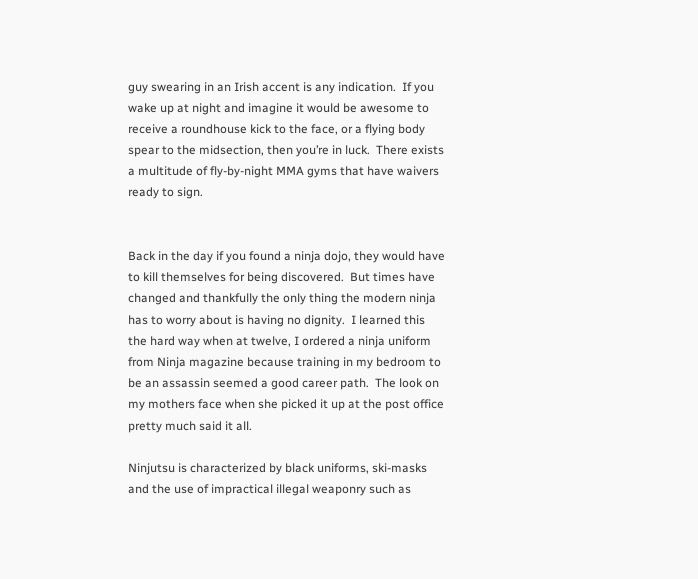guy swearing in an Irish accent is any indication.  If you wake up at night and imagine it would be awesome to receive a roundhouse kick to the face, or a flying body spear to the midsection, then you’re in luck.  There exists a multitude of fly-by-night MMA gyms that have waivers ready to sign.


Back in the day if you found a ninja dojo, they would have to kill themselves for being discovered.  But times have changed and thankfully the only thing the modern ninja has to worry about is having no dignity.  I learned this the hard way when at twelve, I ordered a ninja uniform from Ninja magazine because training in my bedroom to be an assassin seemed a good career path.  The look on my mothers face when she picked it up at the post office pretty much said it all.

Ninjutsu is characterized by black uniforms, ski-masks and the use of impractical illegal weaponry such as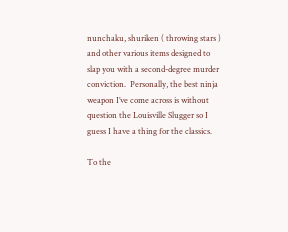nunchaku, shuriken ( throwing stars ) and other various items designed to slap you with a second-degree murder conviction.  Personally, the best ninja weapon I’ve come across is without question the Louisville Slugger so I guess I have a thing for the classics.

To the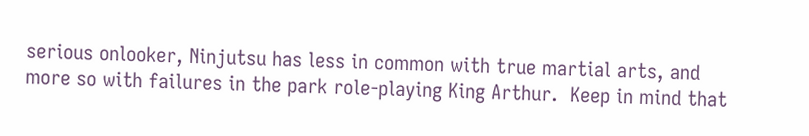serious onlooker, Ninjutsu has less in common with true martial arts, and more so with failures in the park role-playing King Arthur.  Keep in mind that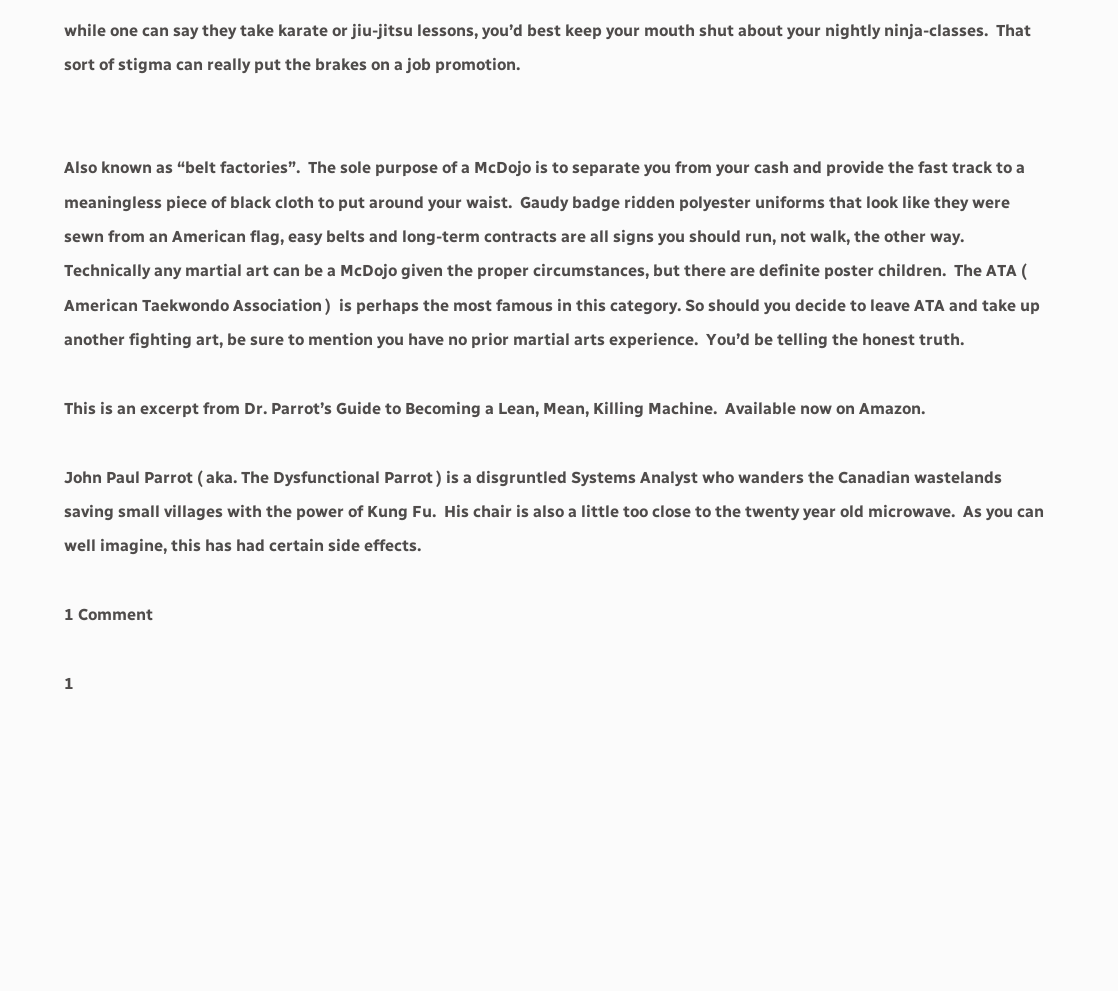while one can say they take karate or jiu-jitsu lessons, you’d best keep your mouth shut about your nightly ninja-classes.  That sort of stigma can really put the brakes on a job promotion.


Also known as “belt factories”.  The sole purpose of a McDojo is to separate you from your cash and provide the fast track to a meaningless piece of black cloth to put around your waist.  Gaudy badge ridden polyester uniforms that look like they were sewn from an American flag, easy belts and long-term contracts are all signs you should run, not walk, the other way.  Technically any martial art can be a McDojo given the proper circumstances, but there are definite poster children.  The ATA ( American Taekwondo Association )  is perhaps the most famous in this category. So should you decide to leave ATA and take up another fighting art, be sure to mention you have no prior martial arts experience.  You’d be telling the honest truth.

This is an excerpt from Dr. Parrot’s Guide to Becoming a Lean, Mean, Killing Machine.  Available now on Amazon.

John Paul Parrot ( aka. The Dysfunctional Parrot ) is a disgruntled Systems Analyst who wanders the Canadian wastelands saving small villages with the power of Kung Fu.  His chair is also a little too close to the twenty year old microwave.  As you can well imagine, this has had certain side effects.

1 Comment

1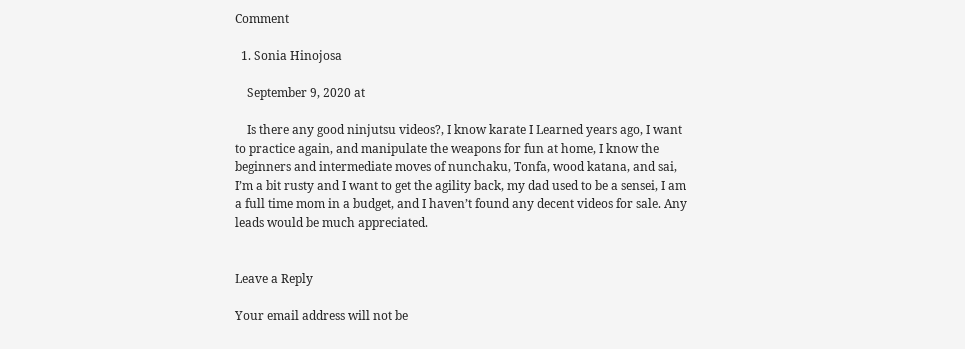Comment

  1. Sonia Hinojosa

    September 9, 2020 at

    Is there any good ninjutsu videos?, I know karate I Learned years ago, I want to practice again, and manipulate the weapons for fun at home, I know the beginners and intermediate moves of nunchaku, Tonfa, wood katana, and sai, I’m a bit rusty and I want to get the agility back, my dad used to be a sensei, I am a full time mom in a budget, and I haven’t found any decent videos for sale. Any leads would be much appreciated.


Leave a Reply

Your email address will not be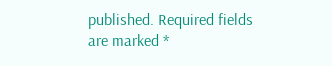published. Required fields are marked *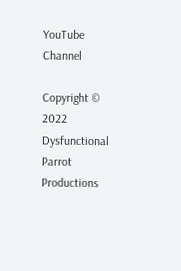YouTube Channel

Copyright © 2022 Dysfunctional Parrot Productions